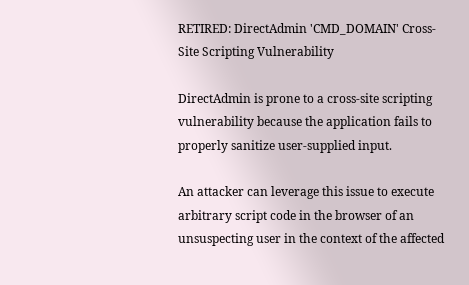RETIRED: DirectAdmin 'CMD_DOMAIN' Cross-Site Scripting Vulnerability

DirectAdmin is prone to a cross-site scripting vulnerability because the application fails to properly sanitize user-supplied input.

An attacker can leverage this issue to execute arbitrary script code in the browser of an unsuspecting user in the context of the affected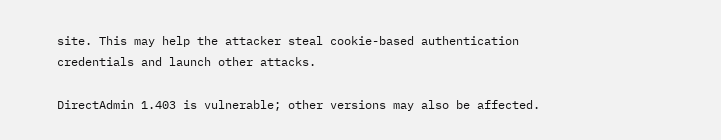site. This may help the attacker steal cookie-based authentication credentials and launch other attacks.

DirectAdmin 1.403 is vulnerable; other versions may also be affected.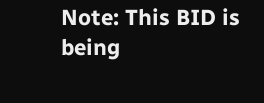Note: This BID is being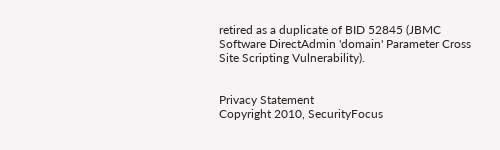retired as a duplicate of BID 52845 (JBMC Software DirectAdmin 'domain' Parameter Cross Site Scripting Vulnerability).


Privacy Statement
Copyright 2010, SecurityFocus